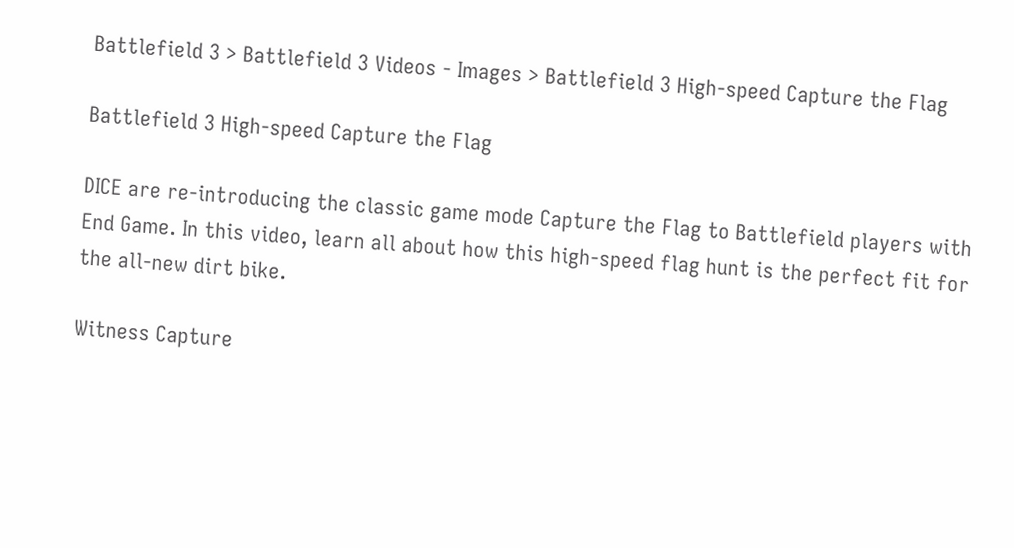Battlefield 3 > Battlefield 3 Videos - Images > Battlefield 3 High-speed Capture the Flag

Battlefield 3 High-speed Capture the Flag

DICE are re-introducing the classic game mode Capture the Flag to Battlefield players with End Game. In this video, learn all about how this high-speed flag hunt is the perfect fit for the all-new dirt bike.

Witness Capture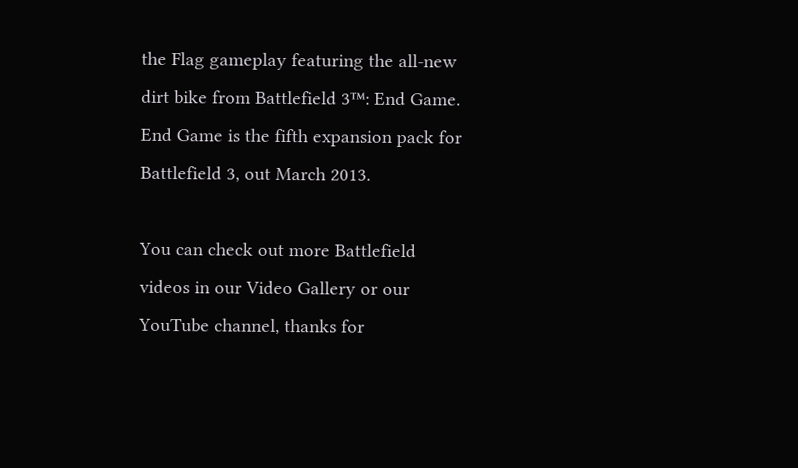the Flag gameplay featuring the all-new dirt bike from Battlefield 3™: End Game. End Game is the fifth expansion pack for Battlefield 3, out March 2013.

You can check out more Battlefield videos in our Video Gallery or our YouTube channel, thanks for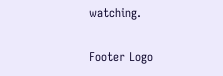watching.

Footer Logo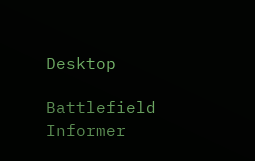Desktop

Battlefield Informer